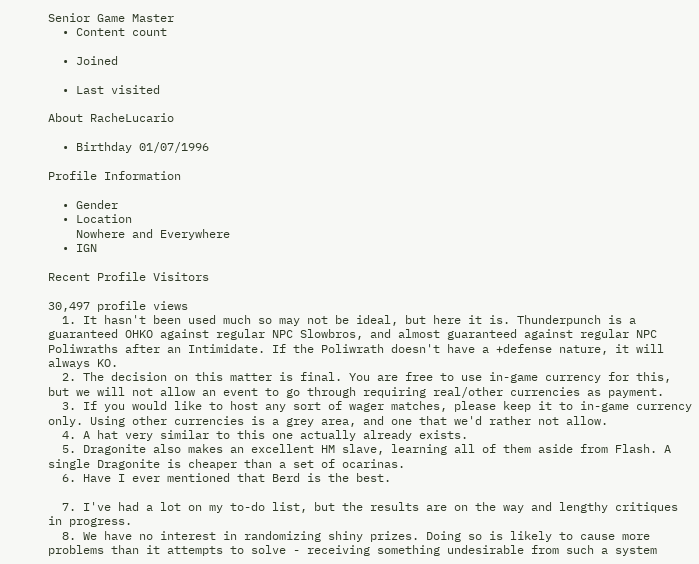Senior Game Master
  • Content count

  • Joined

  • Last visited

About RacheLucario

  • Birthday 01/07/1996

Profile Information

  • Gender
  • Location
    Nowhere and Everywhere
  • IGN

Recent Profile Visitors

30,497 profile views
  1. It hasn't been used much so may not be ideal, but here it is. Thunderpunch is a guaranteed OHKO against regular NPC Slowbros, and almost guaranteed against regular NPC Poliwraths after an Intimidate. If the Poliwrath doesn't have a +defense nature, it will always KO.
  2. The decision on this matter is final. You are free to use in-game currency for this, but we will not allow an event to go through requiring real/other currencies as payment.
  3. If you would like to host any sort of wager matches, please keep it to in-game currency only. Using other currencies is a grey area, and one that we'd rather not allow.
  4. A hat very similar to this one actually already exists.
  5. Dragonite also makes an excellent HM slave, learning all of them aside from Flash. A single Dragonite is cheaper than a set of ocarinas.
  6. Have I ever mentioned that Berd is the best.

  7. I've had a lot on my to-do list, but the results are on the way and lengthy critiques in progress.
  8. We have no interest in randomizing shiny prizes. Doing so is likely to cause more problems than it attempts to solve - receiving something undesirable from such a system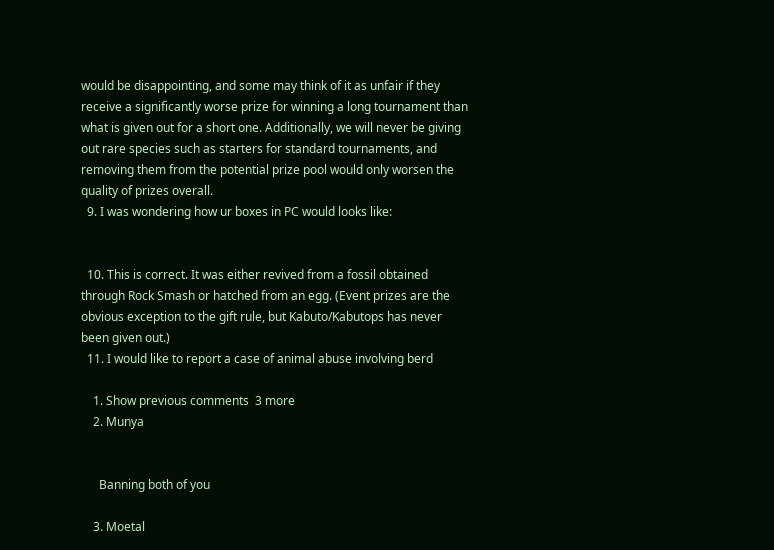would be disappointing, and some may think of it as unfair if they receive a significantly worse prize for winning a long tournament than what is given out for a short one. Additionally, we will never be giving out rare species such as starters for standard tournaments, and removing them from the potential prize pool would only worsen the quality of prizes overall.
  9. I was wondering how ur boxes in PC would looks like:


  10. This is correct. It was either revived from a fossil obtained through Rock Smash or hatched from an egg. (Event prizes are the obvious exception to the gift rule, but Kabuto/Kabutops has never been given out.)
  11. I would like to report a case of animal abuse involving berd

    1. Show previous comments  3 more
    2. Munya


      Banning both of you

    3. Moetal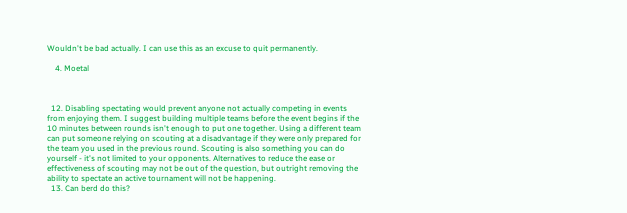Wouldn't be bad actually. I can use this as an excuse to quit permanently.

    4. Moetal



  12. Disabling spectating would prevent anyone not actually competing in events from enjoying them. I suggest building multiple teams before the event begins if the 10 minutes between rounds isn't enough to put one together. Using a different team can put someone relying on scouting at a disadvantage if they were only prepared for the team you used in the previous round. Scouting is also something you can do yourself - it's not limited to your opponents. Alternatives to reduce the ease or effectiveness of scouting may not be out of the question, but outright removing the ability to spectate an active tournament will not be happening.
  13. Can berd do this?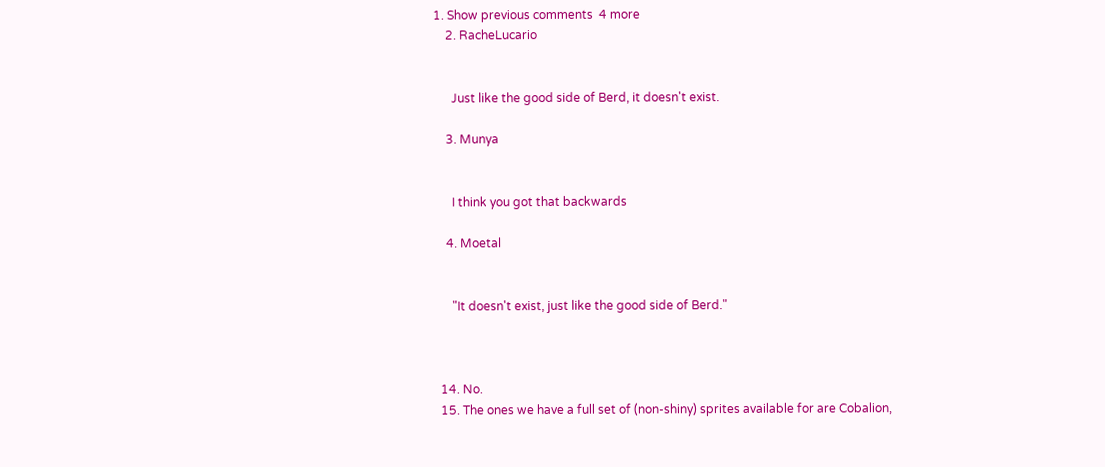1. Show previous comments  4 more
    2. RacheLucario


      Just like the good side of Berd, it doesn't exist.

    3. Munya


      I think you got that backwards

    4. Moetal


      "It doesn't exist, just like the good side of Berd."



  14. No.
  15. The ones we have a full set of (non-shiny) sprites available for are Cobalion,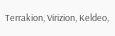Terrakion, Virizion, Keldeo,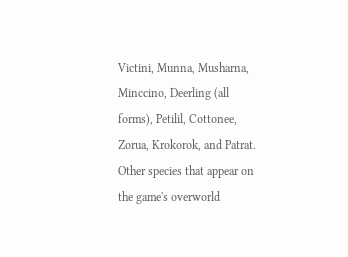Victini, Munna, Musharna, Minccino, Deerling (all forms), Petilil, Cottonee, Zorua, Krokorok, and Patrat. Other species that appear on the game's overworld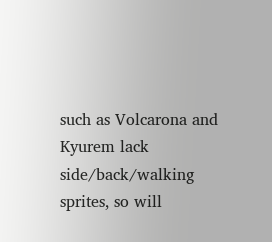such as Volcarona and Kyurem lack side/back/walking sprites, so will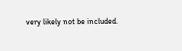very likely not be included.